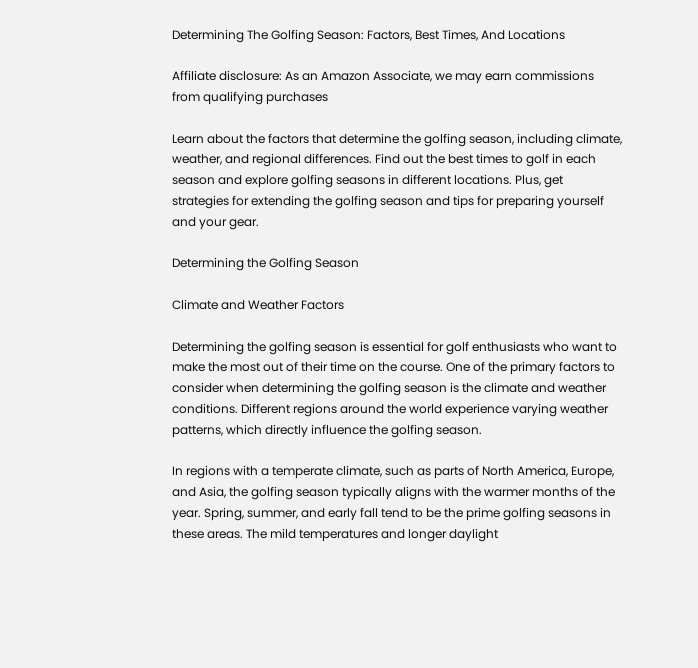Determining The Golfing Season: Factors, Best Times, And Locations

Affiliate disclosure: As an Amazon Associate, we may earn commissions from qualifying purchases

Learn about the factors that determine the golfing season, including climate, weather, and regional differences. Find out the best times to golf in each season and explore golfing seasons in different locations. Plus, get strategies for extending the golfing season and tips for preparing yourself and your gear.

Determining the Golfing Season

Climate and Weather Factors

Determining the golfing season is essential for golf enthusiasts who want to make the most out of their time on the course. One of the primary factors to consider when determining the golfing season is the climate and weather conditions. Different regions around the world experience varying weather patterns, which directly influence the golfing season.

In regions with a temperate climate, such as parts of North America, Europe, and Asia, the golfing season typically aligns with the warmer months of the year. Spring, summer, and early fall tend to be the prime golfing seasons in these areas. The mild temperatures and longer daylight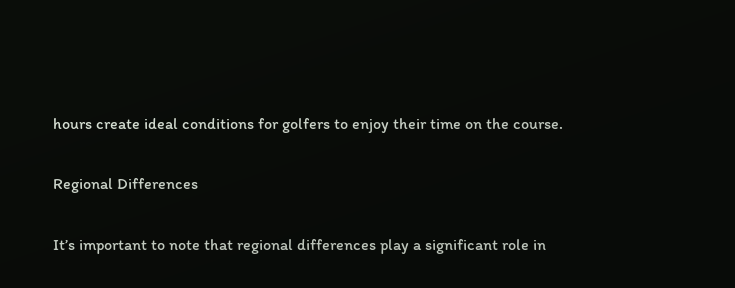hours create ideal conditions for golfers to enjoy their time on the course.

Regional Differences

It’s important to note that regional differences play a significant role in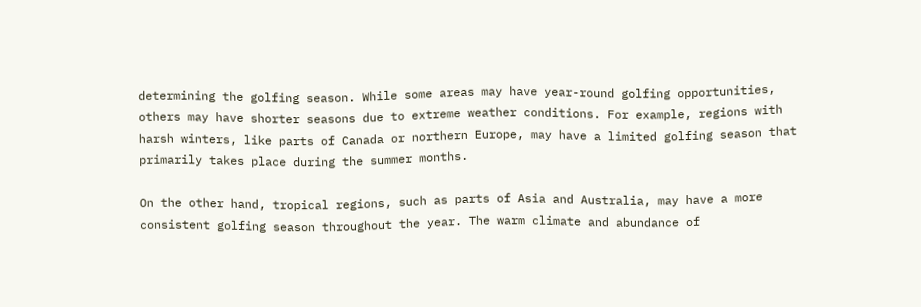determining the golfing season. While some areas may have year-round golfing opportunities, others may have shorter seasons due to extreme weather conditions. For example, regions with harsh winters, like parts of Canada or northern Europe, may have a limited golfing season that primarily takes place during the summer months.

On the other hand, tropical regions, such as parts of Asia and Australia, may have a more consistent golfing season throughout the year. The warm climate and abundance of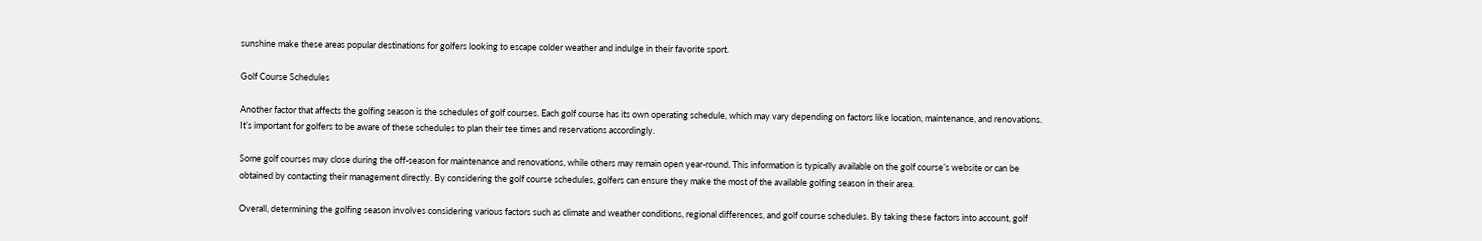sunshine make these areas popular destinations for golfers looking to escape colder weather and indulge in their favorite sport.

Golf Course Schedules

Another factor that affects the golfing season is the schedules of golf courses. Each golf course has its own operating schedule, which may vary depending on factors like location, maintenance, and renovations. It’s important for golfers to be aware of these schedules to plan their tee times and reservations accordingly.

Some golf courses may close during the off-season for maintenance and renovations, while others may remain open year-round. This information is typically available on the golf course’s website or can be obtained by contacting their management directly. By considering the golf course schedules, golfers can ensure they make the most of the available golfing season in their area.

Overall, determining the golfing season involves considering various factors such as climate and weather conditions, regional differences, and golf course schedules. By taking these factors into account, golf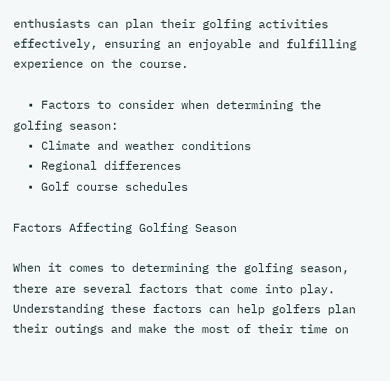enthusiasts can plan their golfing activities effectively, ensuring an enjoyable and fulfilling experience on the course.

  • Factors to consider when determining the golfing season:
  • Climate and weather conditions
  • Regional differences
  • Golf course schedules

Factors Affecting Golfing Season

When it comes to determining the golfing season, there are several factors that come into play. Understanding these factors can help golfers plan their outings and make the most of their time on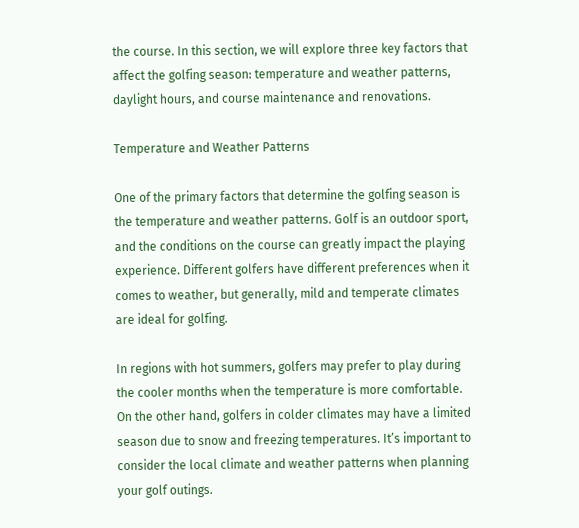the course. In this section, we will explore three key factors that affect the golfing season: temperature and weather patterns, daylight hours, and course maintenance and renovations.

Temperature and Weather Patterns

One of the primary factors that determine the golfing season is the temperature and weather patterns. Golf is an outdoor sport, and the conditions on the course can greatly impact the playing experience. Different golfers have different preferences when it comes to weather, but generally, mild and temperate climates are ideal for golfing.

In regions with hot summers, golfers may prefer to play during the cooler months when the temperature is more comfortable. On the other hand, golfers in colder climates may have a limited season due to snow and freezing temperatures. It’s important to consider the local climate and weather patterns when planning your golf outings.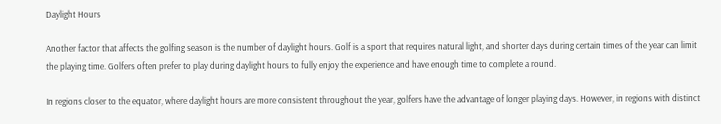Daylight Hours

Another factor that affects the golfing season is the number of daylight hours. Golf is a sport that requires natural light, and shorter days during certain times of the year can limit the playing time. Golfers often prefer to play during daylight hours to fully enjoy the experience and have enough time to complete a round.

In regions closer to the equator, where daylight hours are more consistent throughout the year, golfers have the advantage of longer playing days. However, in regions with distinct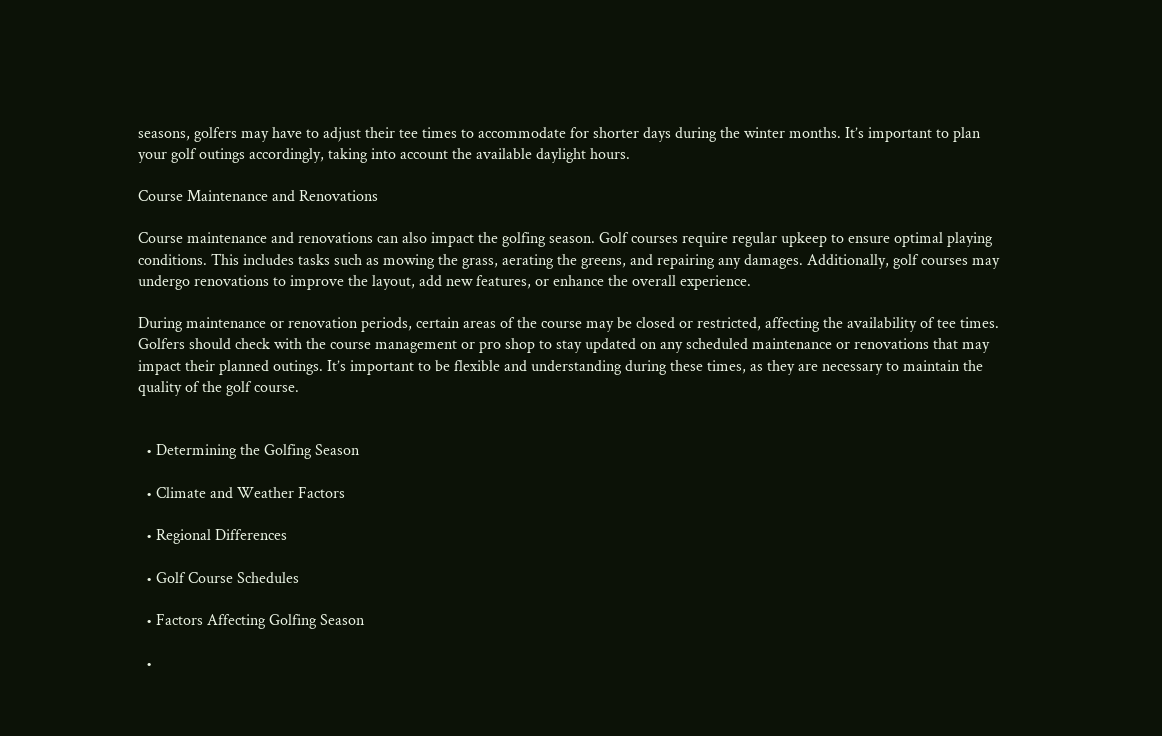seasons, golfers may have to adjust their tee times to accommodate for shorter days during the winter months. It’s important to plan your golf outings accordingly, taking into account the available daylight hours.

Course Maintenance and Renovations

Course maintenance and renovations can also impact the golfing season. Golf courses require regular upkeep to ensure optimal playing conditions. This includes tasks such as mowing the grass, aerating the greens, and repairing any damages. Additionally, golf courses may undergo renovations to improve the layout, add new features, or enhance the overall experience.

During maintenance or renovation periods, certain areas of the course may be closed or restricted, affecting the availability of tee times. Golfers should check with the course management or pro shop to stay updated on any scheduled maintenance or renovations that may impact their planned outings. It’s important to be flexible and understanding during these times, as they are necessary to maintain the quality of the golf course.


  • Determining the Golfing Season

  • Climate and Weather Factors

  • Regional Differences

  • Golf Course Schedules

  • Factors Affecting Golfing Season

  •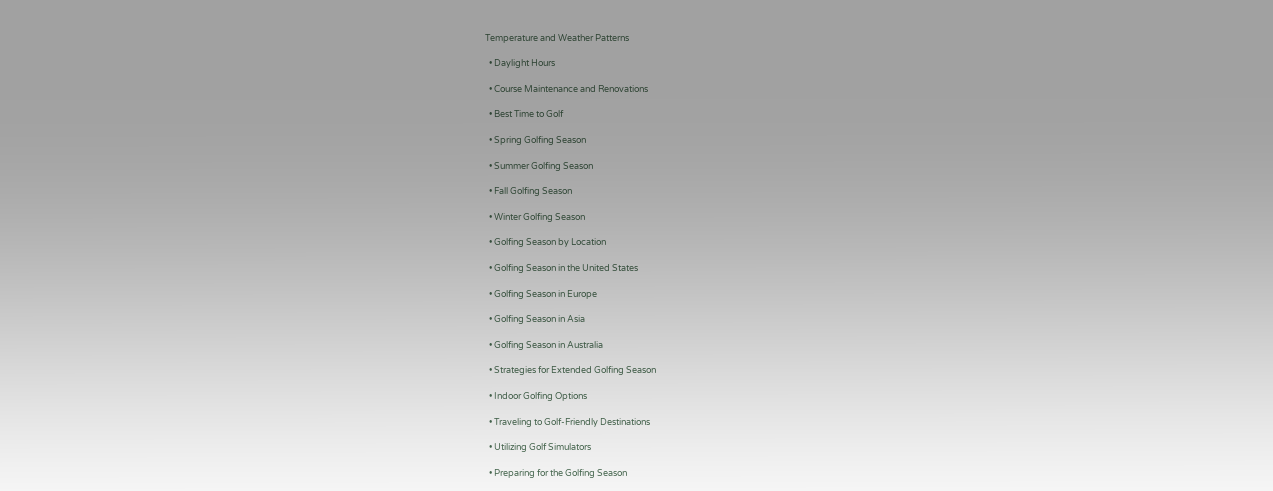Temperature and Weather Patterns

  • Daylight Hours

  • Course Maintenance and Renovations

  • Best Time to Golf

  • Spring Golfing Season

  • Summer Golfing Season

  • Fall Golfing Season

  • Winter Golfing Season

  • Golfing Season by Location

  • Golfing Season in the United States

  • Golfing Season in Europe

  • Golfing Season in Asia

  • Golfing Season in Australia

  • Strategies for Extended Golfing Season

  • Indoor Golfing Options

  • Traveling to Golf-Friendly Destinations

  • Utilizing Golf Simulators

  • Preparing for the Golfing Season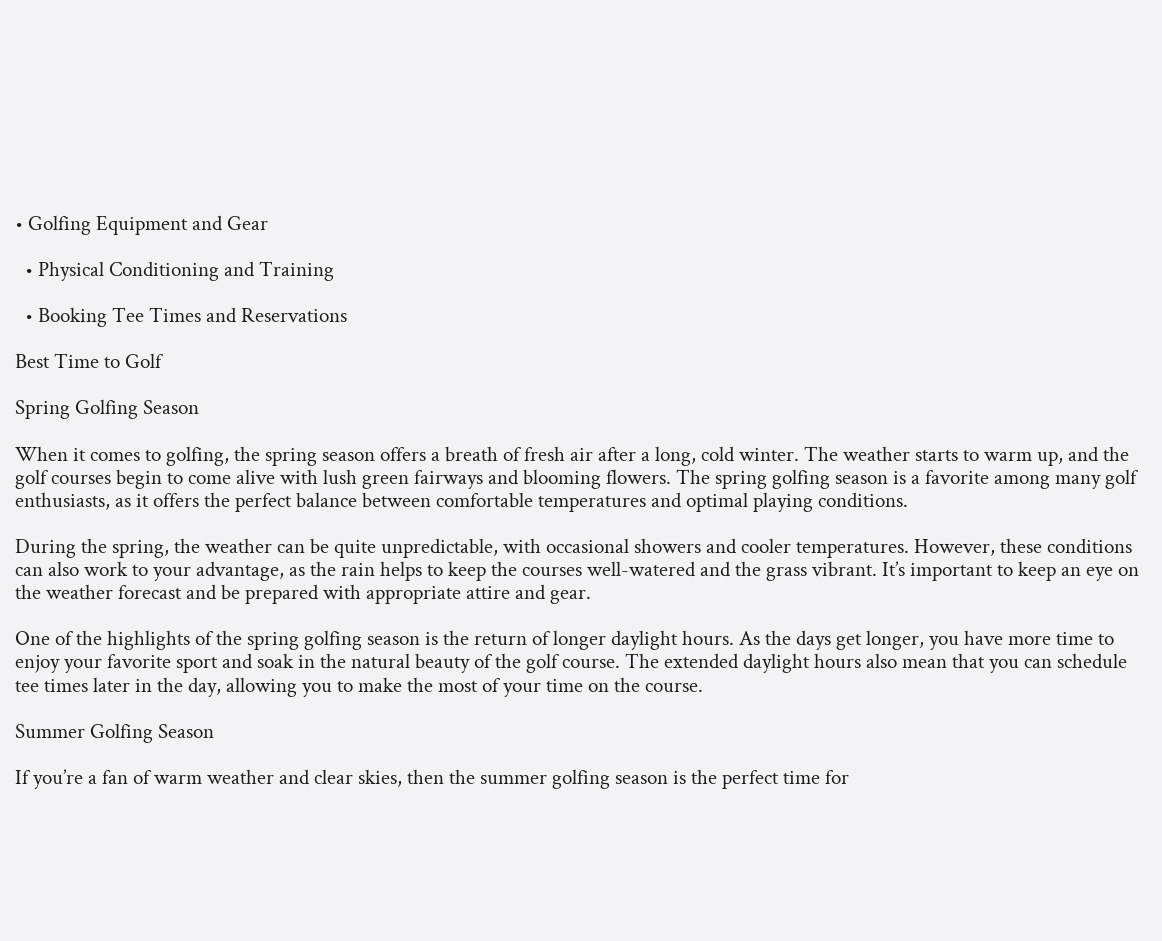• Golfing Equipment and Gear

  • Physical Conditioning and Training

  • Booking Tee Times and Reservations

Best Time to Golf

Spring Golfing Season

When it comes to golfing, the spring season offers a breath of fresh air after a long, cold winter. The weather starts to warm up, and the golf courses begin to come alive with lush green fairways and blooming flowers. The spring golfing season is a favorite among many golf enthusiasts, as it offers the perfect balance between comfortable temperatures and optimal playing conditions.

During the spring, the weather can be quite unpredictable, with occasional showers and cooler temperatures. However, these conditions can also work to your advantage, as the rain helps to keep the courses well-watered and the grass vibrant. It’s important to keep an eye on the weather forecast and be prepared with appropriate attire and gear.

One of the highlights of the spring golfing season is the return of longer daylight hours. As the days get longer, you have more time to enjoy your favorite sport and soak in the natural beauty of the golf course. The extended daylight hours also mean that you can schedule tee times later in the day, allowing you to make the most of your time on the course.

Summer Golfing Season

If you’re a fan of warm weather and clear skies, then the summer golfing season is the perfect time for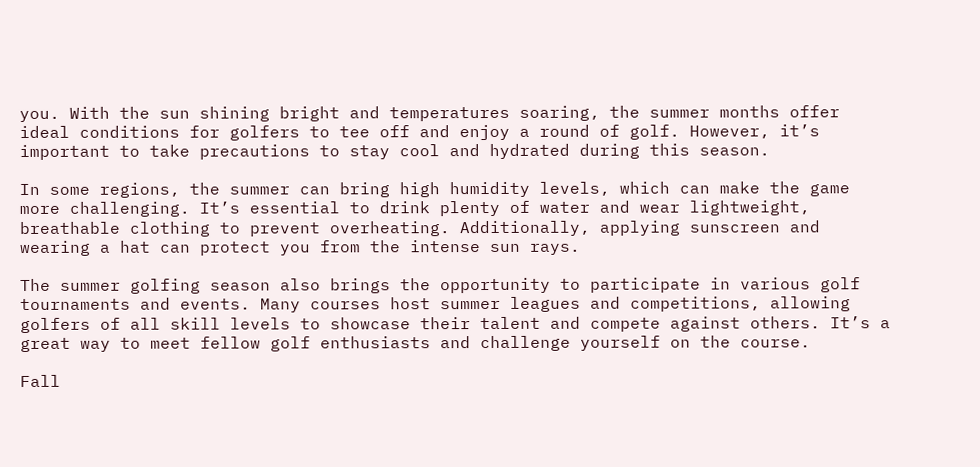you. With the sun shining bright and temperatures soaring, the summer months offer ideal conditions for golfers to tee off and enjoy a round of golf. However, it’s important to take precautions to stay cool and hydrated during this season.

In some regions, the summer can bring high humidity levels, which can make the game more challenging. It’s essential to drink plenty of water and wear lightweight, breathable clothing to prevent overheating. Additionally, applying sunscreen and wearing a hat can protect you from the intense sun rays.

The summer golfing season also brings the opportunity to participate in various golf tournaments and events. Many courses host summer leagues and competitions, allowing golfers of all skill levels to showcase their talent and compete against others. It’s a great way to meet fellow golf enthusiasts and challenge yourself on the course.

Fall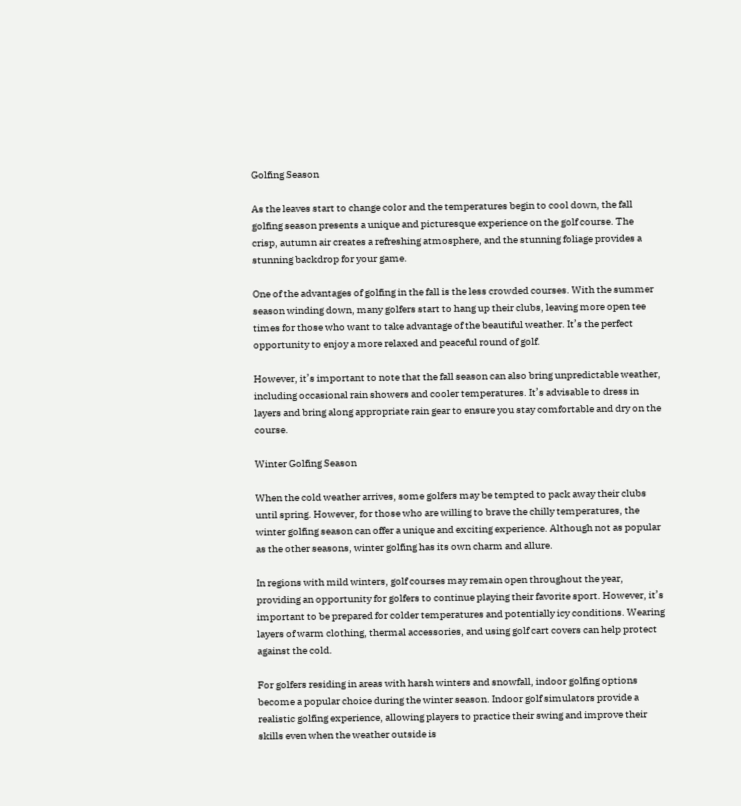Golfing Season

As the leaves start to change color and the temperatures begin to cool down, the fall golfing season presents a unique and picturesque experience on the golf course. The crisp, autumn air creates a refreshing atmosphere, and the stunning foliage provides a stunning backdrop for your game.

One of the advantages of golfing in the fall is the less crowded courses. With the summer season winding down, many golfers start to hang up their clubs, leaving more open tee times for those who want to take advantage of the beautiful weather. It’s the perfect opportunity to enjoy a more relaxed and peaceful round of golf.

However, it’s important to note that the fall season can also bring unpredictable weather, including occasional rain showers and cooler temperatures. It’s advisable to dress in layers and bring along appropriate rain gear to ensure you stay comfortable and dry on the course.

Winter Golfing Season

When the cold weather arrives, some golfers may be tempted to pack away their clubs until spring. However, for those who are willing to brave the chilly temperatures, the winter golfing season can offer a unique and exciting experience. Although not as popular as the other seasons, winter golfing has its own charm and allure.

In regions with mild winters, golf courses may remain open throughout the year, providing an opportunity for golfers to continue playing their favorite sport. However, it’s important to be prepared for colder temperatures and potentially icy conditions. Wearing layers of warm clothing, thermal accessories, and using golf cart covers can help protect against the cold.

For golfers residing in areas with harsh winters and snowfall, indoor golfing options become a popular choice during the winter season. Indoor golf simulators provide a realistic golfing experience, allowing players to practice their swing and improve their skills even when the weather outside is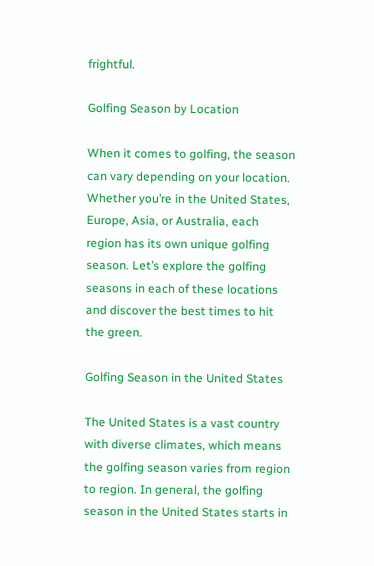frightful.

Golfing Season by Location

When it comes to golfing, the season can vary depending on your location. Whether you’re in the United States, Europe, Asia, or Australia, each region has its own unique golfing season. Let’s explore the golfing seasons in each of these locations and discover the best times to hit the green.

Golfing Season in the United States

The United States is a vast country with diverse climates, which means the golfing season varies from region to region. In general, the golfing season in the United States starts in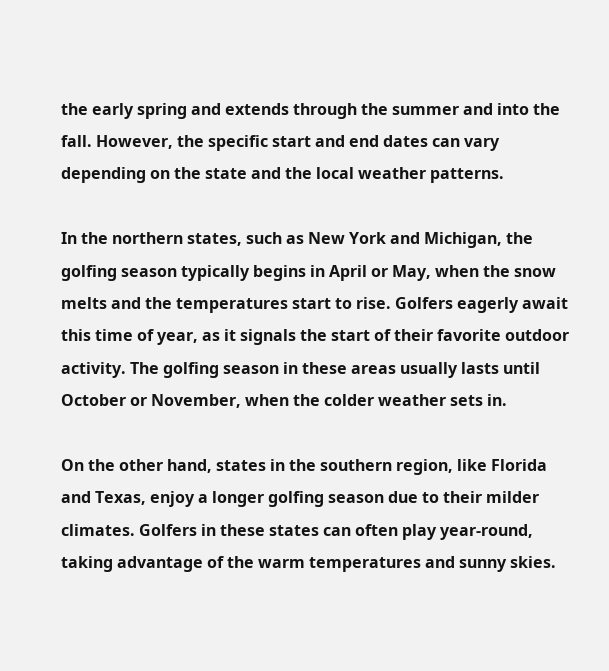the early spring and extends through the summer and into the fall. However, the specific start and end dates can vary depending on the state and the local weather patterns.

In the northern states, such as New York and Michigan, the golfing season typically begins in April or May, when the snow melts and the temperatures start to rise. Golfers eagerly await this time of year, as it signals the start of their favorite outdoor activity. The golfing season in these areas usually lasts until October or November, when the colder weather sets in.

On the other hand, states in the southern region, like Florida and Texas, enjoy a longer golfing season due to their milder climates. Golfers in these states can often play year-round, taking advantage of the warm temperatures and sunny skies.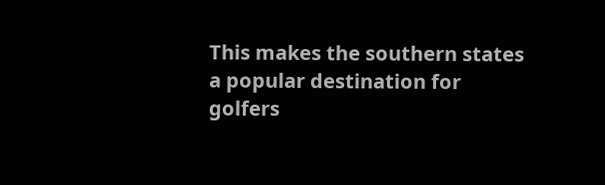This makes the southern states a popular destination for golfers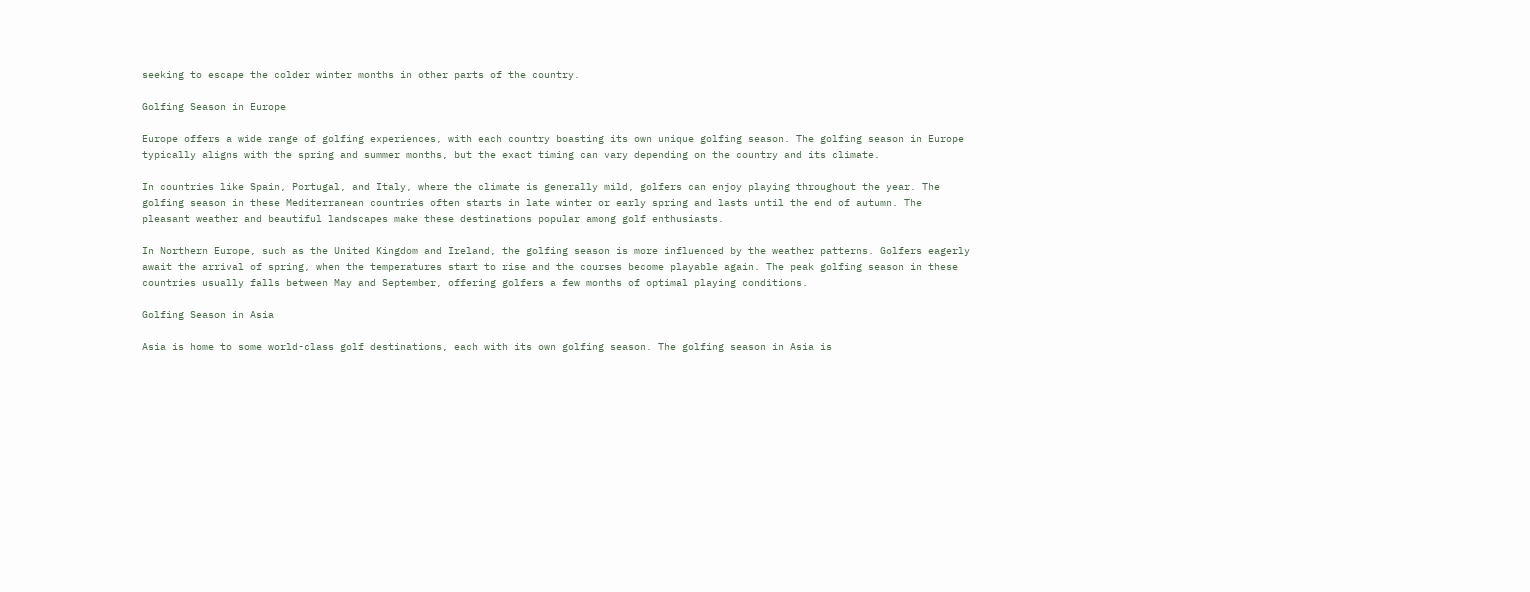seeking to escape the colder winter months in other parts of the country.

Golfing Season in Europe

Europe offers a wide range of golfing experiences, with each country boasting its own unique golfing season. The golfing season in Europe typically aligns with the spring and summer months, but the exact timing can vary depending on the country and its climate.

In countries like Spain, Portugal, and Italy, where the climate is generally mild, golfers can enjoy playing throughout the year. The golfing season in these Mediterranean countries often starts in late winter or early spring and lasts until the end of autumn. The pleasant weather and beautiful landscapes make these destinations popular among golf enthusiasts.

In Northern Europe, such as the United Kingdom and Ireland, the golfing season is more influenced by the weather patterns. Golfers eagerly await the arrival of spring, when the temperatures start to rise and the courses become playable again. The peak golfing season in these countries usually falls between May and September, offering golfers a few months of optimal playing conditions.

Golfing Season in Asia

Asia is home to some world-class golf destinations, each with its own golfing season. The golfing season in Asia is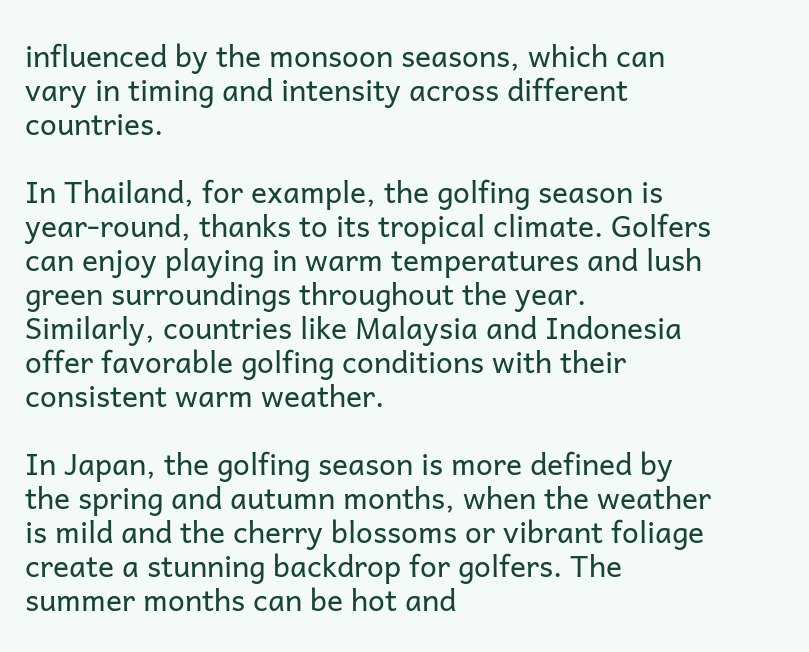influenced by the monsoon seasons, which can vary in timing and intensity across different countries.

In Thailand, for example, the golfing season is year-round, thanks to its tropical climate. Golfers can enjoy playing in warm temperatures and lush green surroundings throughout the year. Similarly, countries like Malaysia and Indonesia offer favorable golfing conditions with their consistent warm weather.

In Japan, the golfing season is more defined by the spring and autumn months, when the weather is mild and the cherry blossoms or vibrant foliage create a stunning backdrop for golfers. The summer months can be hot and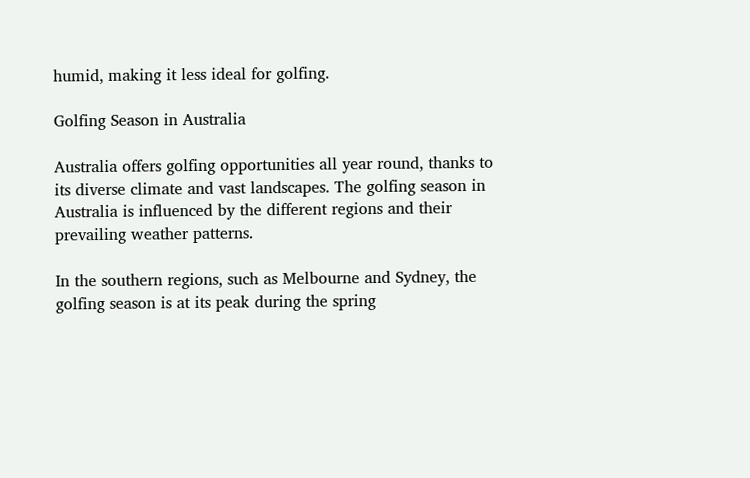humid, making it less ideal for golfing.

Golfing Season in Australia

Australia offers golfing opportunities all year round, thanks to its diverse climate and vast landscapes. The golfing season in Australia is influenced by the different regions and their prevailing weather patterns.

In the southern regions, such as Melbourne and Sydney, the golfing season is at its peak during the spring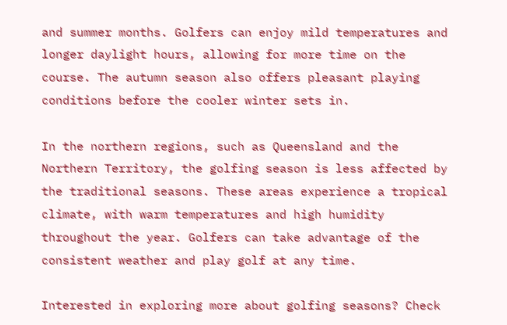and summer months. Golfers can enjoy mild temperatures and longer daylight hours, allowing for more time on the course. The autumn season also offers pleasant playing conditions before the cooler winter sets in.

In the northern regions, such as Queensland and the Northern Territory, the golfing season is less affected by the traditional seasons. These areas experience a tropical climate, with warm temperatures and high humidity throughout the year. Golfers can take advantage of the consistent weather and play golf at any time.

Interested in exploring more about golfing seasons? Check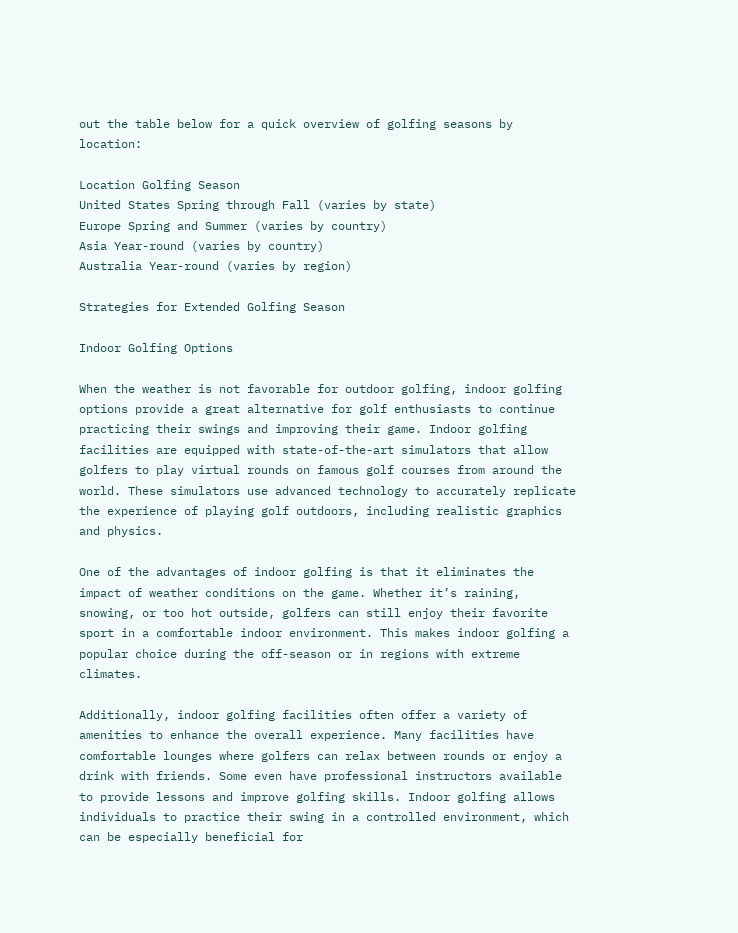out the table below for a quick overview of golfing seasons by location:

Location Golfing Season
United States Spring through Fall (varies by state)
Europe Spring and Summer (varies by country)
Asia Year-round (varies by country)
Australia Year-round (varies by region)

Strategies for Extended Golfing Season

Indoor Golfing Options

When the weather is not favorable for outdoor golfing, indoor golfing options provide a great alternative for golf enthusiasts to continue practicing their swings and improving their game. Indoor golfing facilities are equipped with state-of-the-art simulators that allow golfers to play virtual rounds on famous golf courses from around the world. These simulators use advanced technology to accurately replicate the experience of playing golf outdoors, including realistic graphics and physics.

One of the advantages of indoor golfing is that it eliminates the impact of weather conditions on the game. Whether it’s raining, snowing, or too hot outside, golfers can still enjoy their favorite sport in a comfortable indoor environment. This makes indoor golfing a popular choice during the off-season or in regions with extreme climates.

Additionally, indoor golfing facilities often offer a variety of amenities to enhance the overall experience. Many facilities have comfortable lounges where golfers can relax between rounds or enjoy a drink with friends. Some even have professional instructors available to provide lessons and improve golfing skills. Indoor golfing allows individuals to practice their swing in a controlled environment, which can be especially beneficial for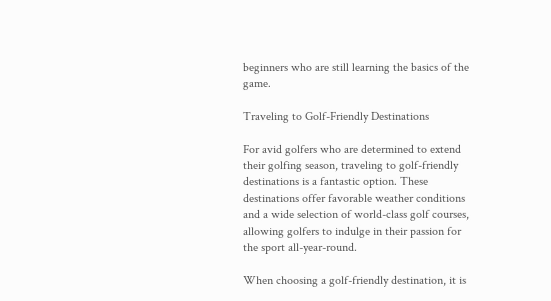beginners who are still learning the basics of the game.

Traveling to Golf-Friendly Destinations

For avid golfers who are determined to extend their golfing season, traveling to golf-friendly destinations is a fantastic option. These destinations offer favorable weather conditions and a wide selection of world-class golf courses, allowing golfers to indulge in their passion for the sport all-year-round.

When choosing a golf-friendly destination, it is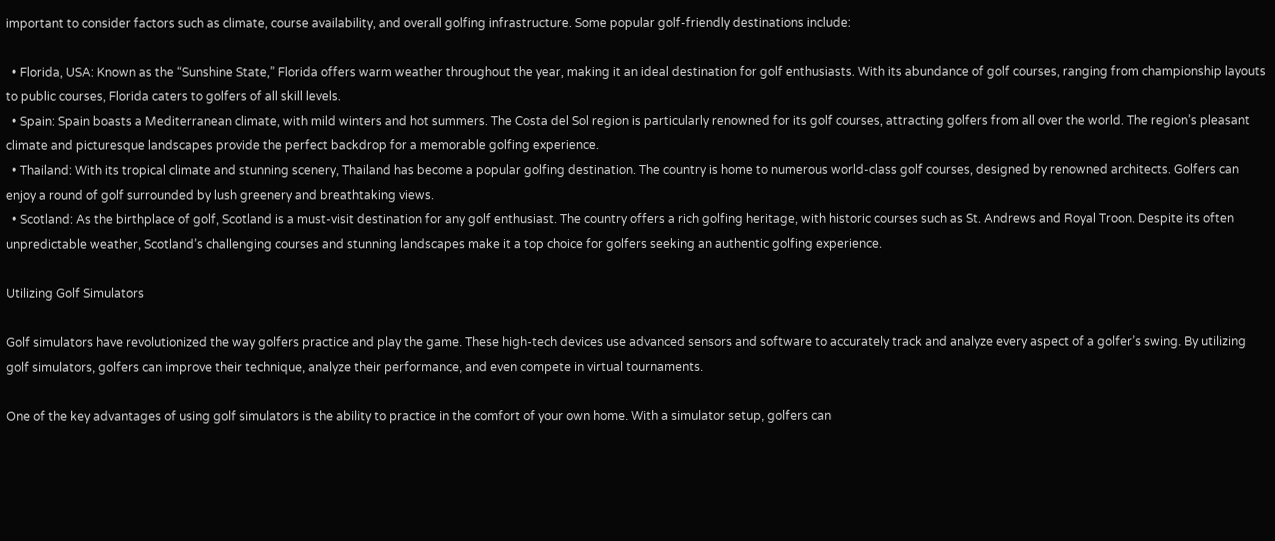important to consider factors such as climate, course availability, and overall golfing infrastructure. Some popular golf-friendly destinations include:

  • Florida, USA: Known as the “Sunshine State,” Florida offers warm weather throughout the year, making it an ideal destination for golf enthusiasts. With its abundance of golf courses, ranging from championship layouts to public courses, Florida caters to golfers of all skill levels.
  • Spain: Spain boasts a Mediterranean climate, with mild winters and hot summers. The Costa del Sol region is particularly renowned for its golf courses, attracting golfers from all over the world. The region’s pleasant climate and picturesque landscapes provide the perfect backdrop for a memorable golfing experience.
  • Thailand: With its tropical climate and stunning scenery, Thailand has become a popular golfing destination. The country is home to numerous world-class golf courses, designed by renowned architects. Golfers can enjoy a round of golf surrounded by lush greenery and breathtaking views.
  • Scotland: As the birthplace of golf, Scotland is a must-visit destination for any golf enthusiast. The country offers a rich golfing heritage, with historic courses such as St. Andrews and Royal Troon. Despite its often unpredictable weather, Scotland’s challenging courses and stunning landscapes make it a top choice for golfers seeking an authentic golfing experience.

Utilizing Golf Simulators

Golf simulators have revolutionized the way golfers practice and play the game. These high-tech devices use advanced sensors and software to accurately track and analyze every aspect of a golfer’s swing. By utilizing golf simulators, golfers can improve their technique, analyze their performance, and even compete in virtual tournaments.

One of the key advantages of using golf simulators is the ability to practice in the comfort of your own home. With a simulator setup, golfers can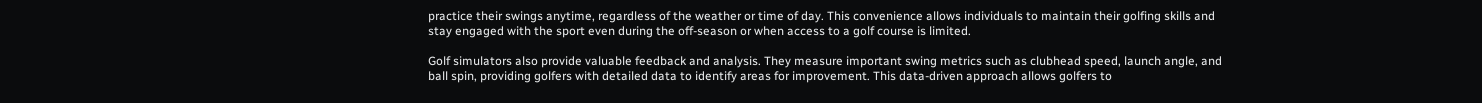practice their swings anytime, regardless of the weather or time of day. This convenience allows individuals to maintain their golfing skills and stay engaged with the sport even during the off-season or when access to a golf course is limited.

Golf simulators also provide valuable feedback and analysis. They measure important swing metrics such as clubhead speed, launch angle, and ball spin, providing golfers with detailed data to identify areas for improvement. This data-driven approach allows golfers to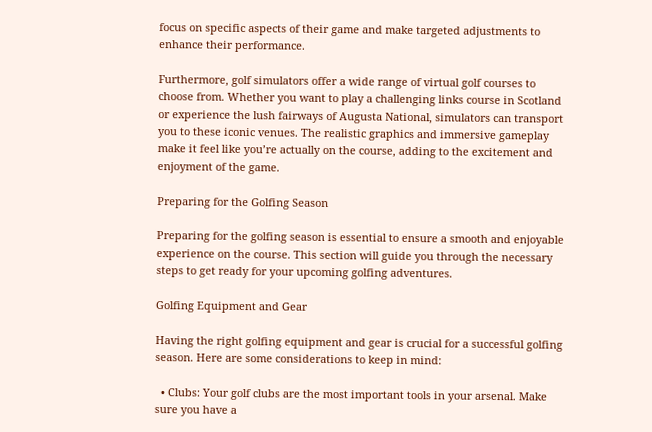focus on specific aspects of their game and make targeted adjustments to enhance their performance.

Furthermore, golf simulators offer a wide range of virtual golf courses to choose from. Whether you want to play a challenging links course in Scotland or experience the lush fairways of Augusta National, simulators can transport you to these iconic venues. The realistic graphics and immersive gameplay make it feel like you’re actually on the course, adding to the excitement and enjoyment of the game.

Preparing for the Golfing Season

Preparing for the golfing season is essential to ensure a smooth and enjoyable experience on the course. This section will guide you through the necessary steps to get ready for your upcoming golfing adventures.

Golfing Equipment and Gear

Having the right golfing equipment and gear is crucial for a successful golfing season. Here are some considerations to keep in mind:

  • Clubs: Your golf clubs are the most important tools in your arsenal. Make sure you have a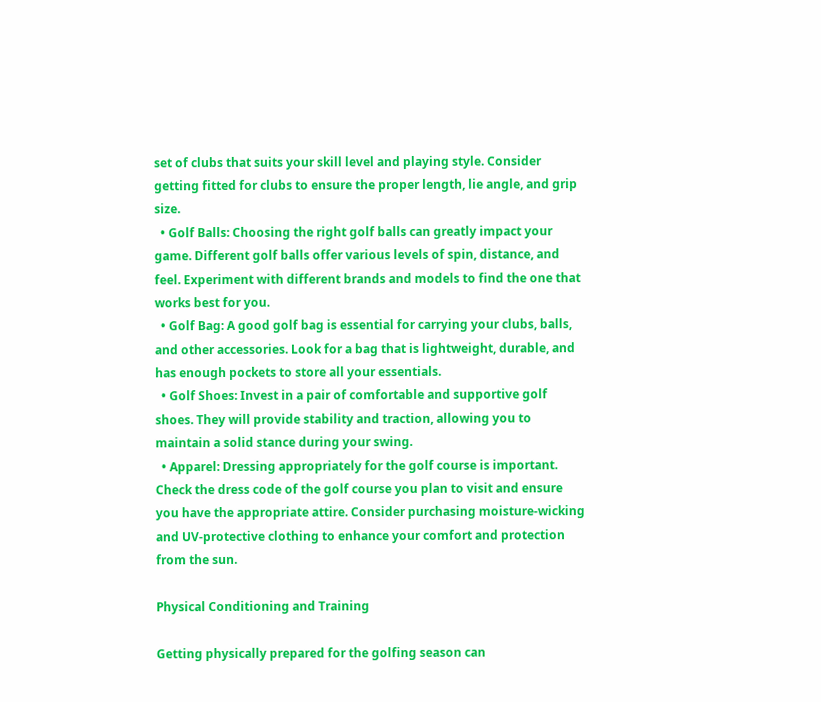set of clubs that suits your skill level and playing style. Consider getting fitted for clubs to ensure the proper length, lie angle, and grip size.
  • Golf Balls: Choosing the right golf balls can greatly impact your game. Different golf balls offer various levels of spin, distance, and feel. Experiment with different brands and models to find the one that works best for you.
  • Golf Bag: A good golf bag is essential for carrying your clubs, balls, and other accessories. Look for a bag that is lightweight, durable, and has enough pockets to store all your essentials.
  • Golf Shoes: Invest in a pair of comfortable and supportive golf shoes. They will provide stability and traction, allowing you to maintain a solid stance during your swing.
  • Apparel: Dressing appropriately for the golf course is important. Check the dress code of the golf course you plan to visit and ensure you have the appropriate attire. Consider purchasing moisture-wicking and UV-protective clothing to enhance your comfort and protection from the sun.

Physical Conditioning and Training

Getting physically prepared for the golfing season can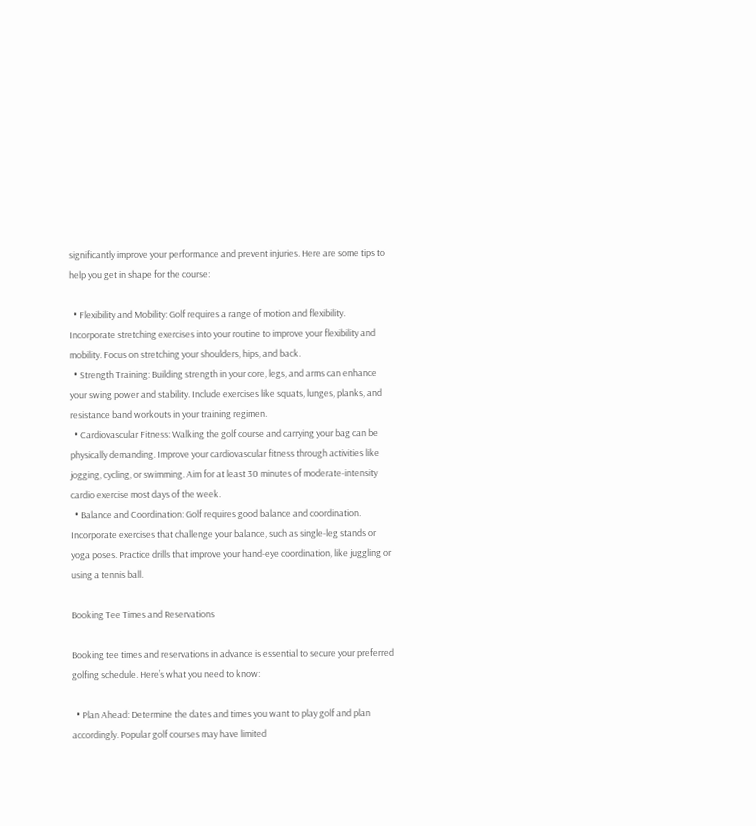significantly improve your performance and prevent injuries. Here are some tips to help you get in shape for the course:

  • Flexibility and Mobility: Golf requires a range of motion and flexibility. Incorporate stretching exercises into your routine to improve your flexibility and mobility. Focus on stretching your shoulders, hips, and back.
  • Strength Training: Building strength in your core, legs, and arms can enhance your swing power and stability. Include exercises like squats, lunges, planks, and resistance band workouts in your training regimen.
  • Cardiovascular Fitness: Walking the golf course and carrying your bag can be physically demanding. Improve your cardiovascular fitness through activities like jogging, cycling, or swimming. Aim for at least 30 minutes of moderate-intensity cardio exercise most days of the week.
  • Balance and Coordination: Golf requires good balance and coordination. Incorporate exercises that challenge your balance, such as single-leg stands or yoga poses. Practice drills that improve your hand-eye coordination, like juggling or using a tennis ball.

Booking Tee Times and Reservations

Booking tee times and reservations in advance is essential to secure your preferred golfing schedule. Here’s what you need to know:

  • Plan Ahead: Determine the dates and times you want to play golf and plan accordingly. Popular golf courses may have limited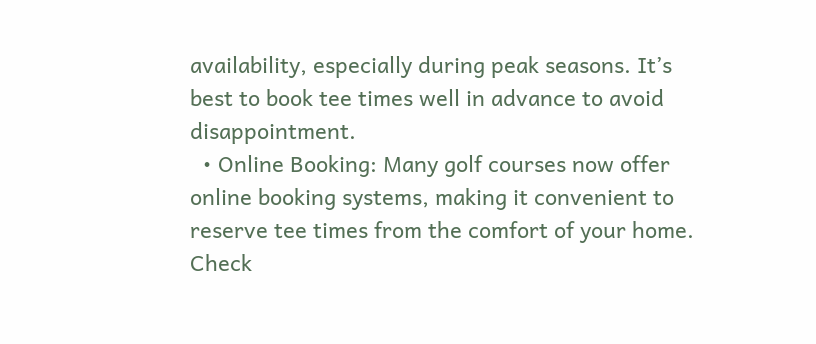availability, especially during peak seasons. It’s best to book tee times well in advance to avoid disappointment.
  • Online Booking: Many golf courses now offer online booking systems, making it convenient to reserve tee times from the comfort of your home. Check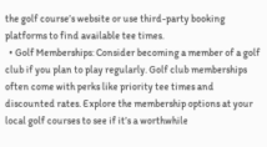the golf course’s website or use third-party booking platforms to find available tee times.
  • Golf Memberships: Consider becoming a member of a golf club if you plan to play regularly. Golf club memberships often come with perks like priority tee times and discounted rates. Explore the membership options at your local golf courses to see if it’s a worthwhile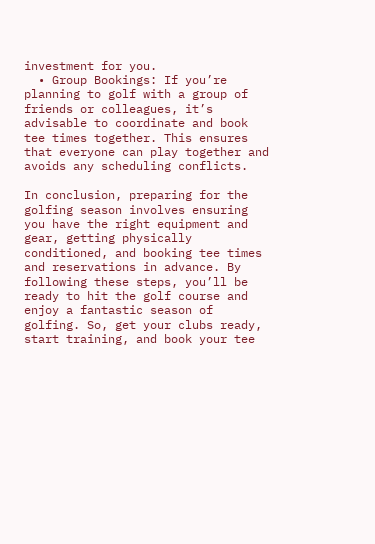investment for you.
  • Group Bookings: If you’re planning to golf with a group of friends or colleagues, it’s advisable to coordinate and book tee times together. This ensures that everyone can play together and avoids any scheduling conflicts.

In conclusion, preparing for the golfing season involves ensuring you have the right equipment and gear, getting physically conditioned, and booking tee times and reservations in advance. By following these steps, you’ll be ready to hit the golf course and enjoy a fantastic season of golfing. So, get your clubs ready, start training, and book your tee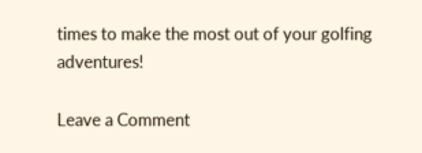times to make the most out of your golfing adventures!

Leave a Comment